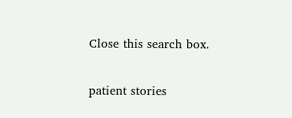Close this search box.

patient stories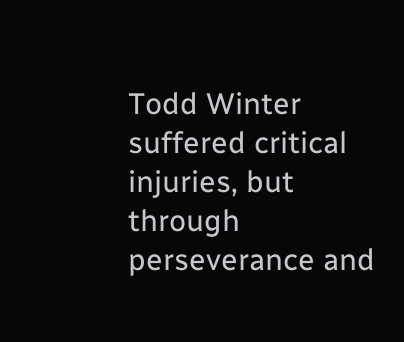Todd Winter suffered critical injuries, but through perseverance and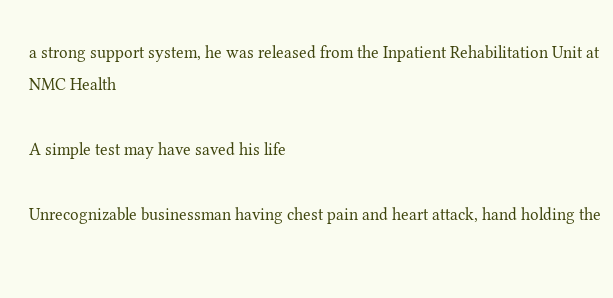a strong support system, he was released from the Inpatient Rehabilitation Unit at NMC Health

A simple test may have saved his life

Unrecognizable businessman having chest pain and heart attack, hand holding the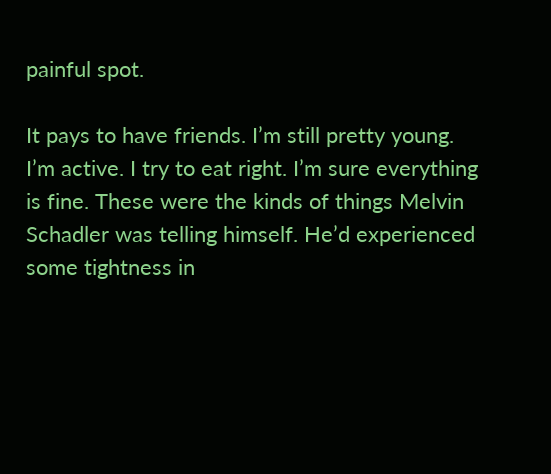painful spot.

It pays to have friends. I’m still pretty young. I’m active. I try to eat right. I’m sure everything is fine. These were the kinds of things Melvin Schadler was telling himself. He’d experienced some tightness in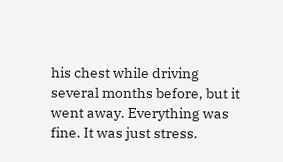his chest while driving several months before, but it went away. Everything was fine. It was just stress.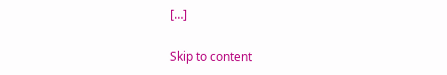[…]

Skip to content